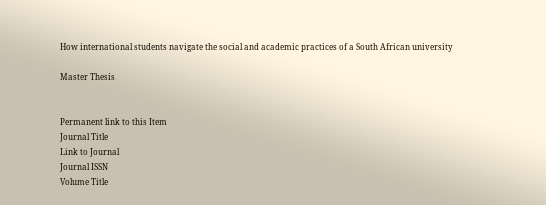How international students navigate the social and academic practices of a South African university

Master Thesis


Permanent link to this Item
Journal Title
Link to Journal
Journal ISSN
Volume Title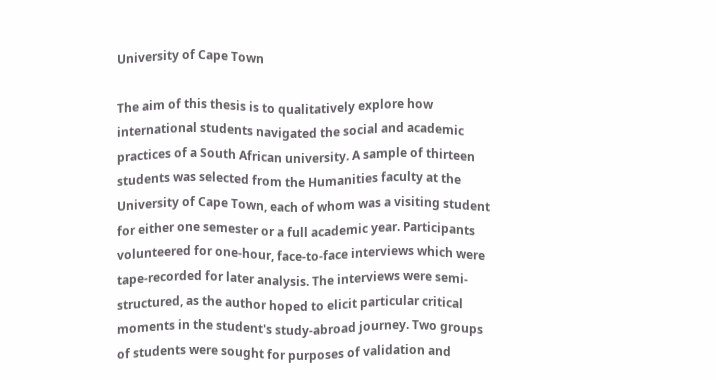University of Cape Town

The aim of this thesis is to qualitatively explore how international students navigated the social and academic practices of a South African university. A sample of thirteen students was selected from the Humanities faculty at the University of Cape Town, each of whom was a visiting student for either one semester or a full academic year. Participants volunteered for one-hour, face-to-face interviews which were tape-recorded for later analysis. The interviews were semi-structured, as the author hoped to elicit particular critical moments in the student's study-abroad journey. Two groups of students were sought for purposes of validation and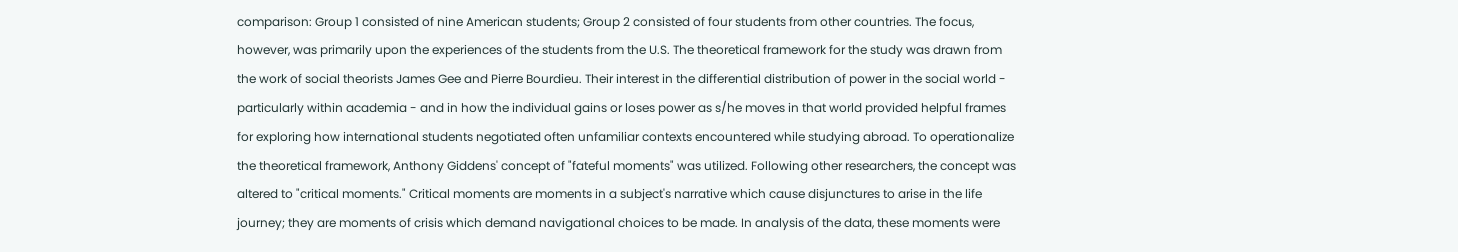comparison: Group 1 consisted of nine American students; Group 2 consisted of four students from other countries. The focus, however, was primarily upon the experiences of the students from the U.S. The theoretical framework for the study was drawn from the work of social theorists James Gee and Pierre Bourdieu. Their interest in the differential distribution of power in the social world - particularly within academia - and in how the individual gains or loses power as s/he moves in that world provided helpful frames for exploring how international students negotiated often unfamiliar contexts encountered while studying abroad. To operationalize the theoretical framework, Anthony Giddens' concept of "fateful moments" was utilized. Following other researchers, the concept was altered to "critical moments." Critical moments are moments in a subject's narrative which cause disjunctures to arise in the life journey; they are moments of crisis which demand navigational choices to be made. In analysis of the data, these moments were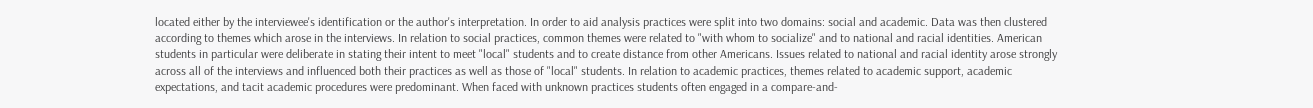located either by the interviewee's identification or the author's interpretation. In order to aid analysis practices were split into two domains: social and academic. Data was then clustered according to themes which arose in the interviews. In relation to social practices, common themes were related to "with whom to socialize" and to national and racial identities. American students in particular were deliberate in stating their intent to meet "local" students and to create distance from other Americans. Issues related to national and racial identity arose strongly across all of the interviews and influenced both their practices as well as those of "local" students. In relation to academic practices, themes related to academic support, academic expectations, and tacit academic procedures were predominant. When faced with unknown practices students often engaged in a compare-and-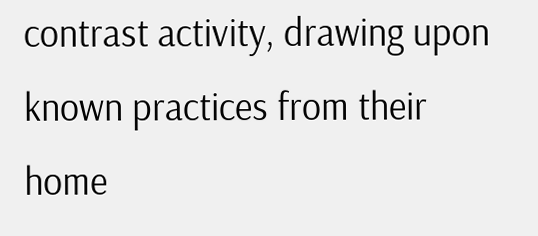contrast activity, drawing upon known practices from their home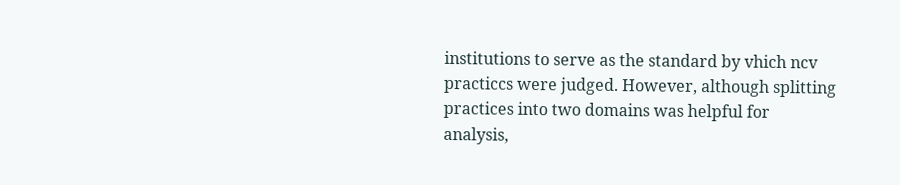institutions to serve as the standard by vhich ncv practiccs were judged. However, although splitting practices into two domains was helpful for analysis,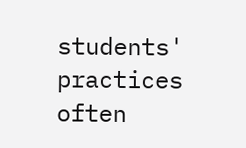students' practices often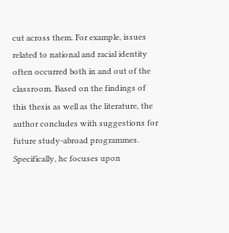cut across them. For example, issues related to national and racial identity often occurred both in and out of the classroom. Based on the findings of this thesis as well as the literature, the author concludes with suggestions for future study-abroad programmes. Specifically, hc focuses upon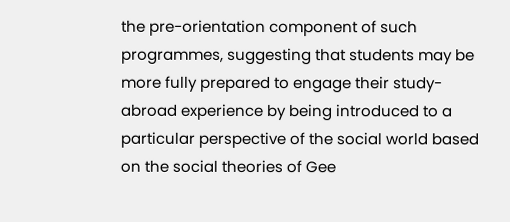the pre-orientation component of such programmes, suggesting that students may be more fully prepared to engage their study-abroad experience by being introduced to a particular perspective of the social world based on the social theories of Gee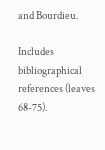and Bourdieu.

Includes bibliographical references (leaves 68-75).